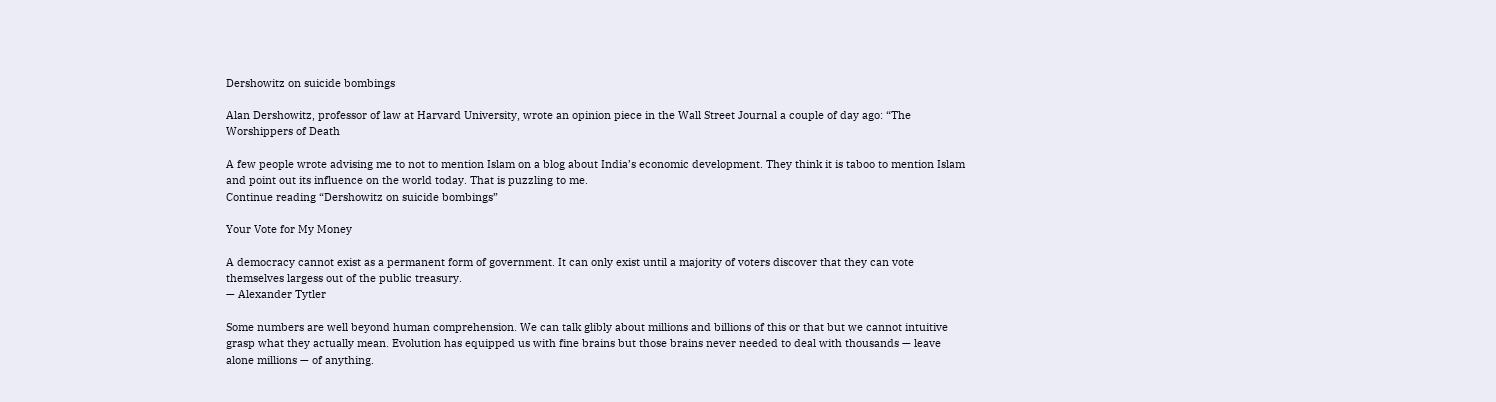Dershowitz on suicide bombings

Alan Dershowitz, professor of law at Harvard University, wrote an opinion piece in the Wall Street Journal a couple of day ago: “The Worshippers of Death

A few people wrote advising me to not to mention Islam on a blog about India’s economic development. They think it is taboo to mention Islam and point out its influence on the world today. That is puzzling to me.
Continue reading “Dershowitz on suicide bombings”

Your Vote for My Money

A democracy cannot exist as a permanent form of government. It can only exist until a majority of voters discover that they can vote themselves largess out of the public treasury.
— Alexander Tytler

Some numbers are well beyond human comprehension. We can talk glibly about millions and billions of this or that but we cannot intuitive grasp what they actually mean. Evolution has equipped us with fine brains but those brains never needed to deal with thousands — leave alone millions — of anything.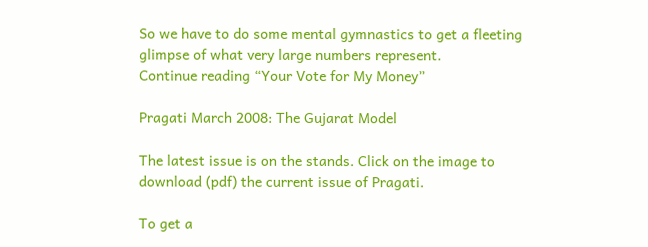So we have to do some mental gymnastics to get a fleeting glimpse of what very large numbers represent.
Continue reading “Your Vote for My Money”

Pragati March 2008: The Gujarat Model

The latest issue is on the stands. Click on the image to download (pdf) the current issue of Pragati.

To get a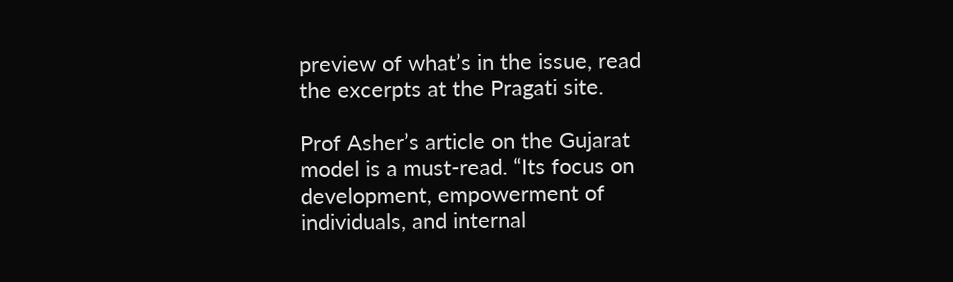preview of what’s in the issue, read the excerpts at the Pragati site.

Prof Asher’s article on the Gujarat model is a must-read. “Its focus on development, empowerment of individuals, and internal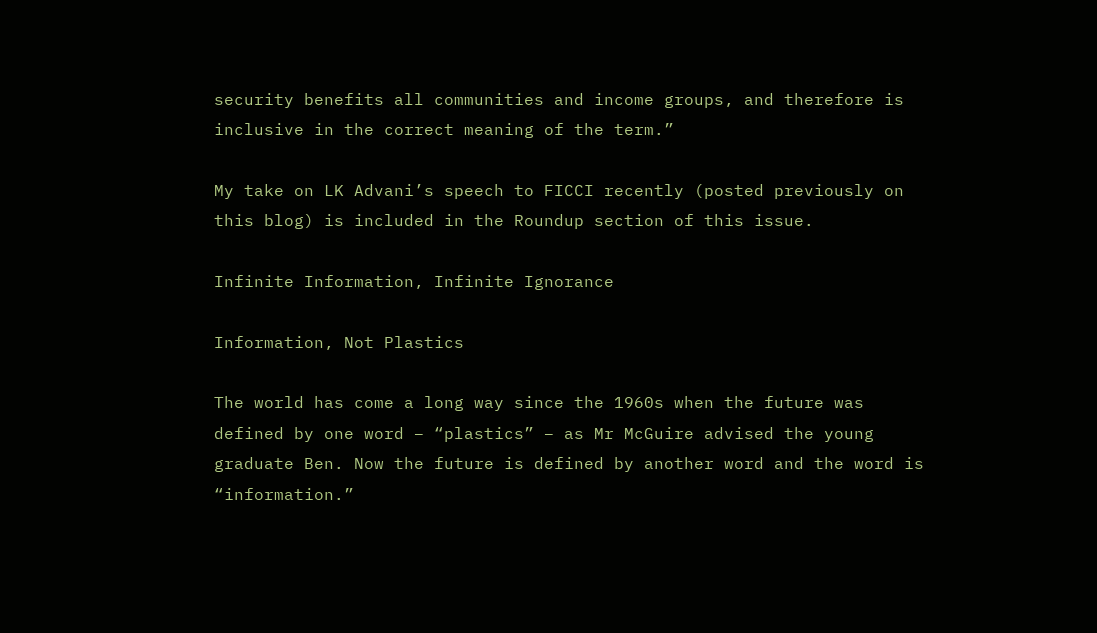security benefits all communities and income groups, and therefore is inclusive in the correct meaning of the term.”

My take on LK Advani’s speech to FICCI recently (posted previously on this blog) is included in the Roundup section of this issue.

Infinite Information, Infinite Ignorance

Information, Not Plastics

The world has come a long way since the 1960s when the future was defined by one word – “plastics” – as Mr McGuire advised the young graduate Ben. Now the future is defined by another word and the word is “information.”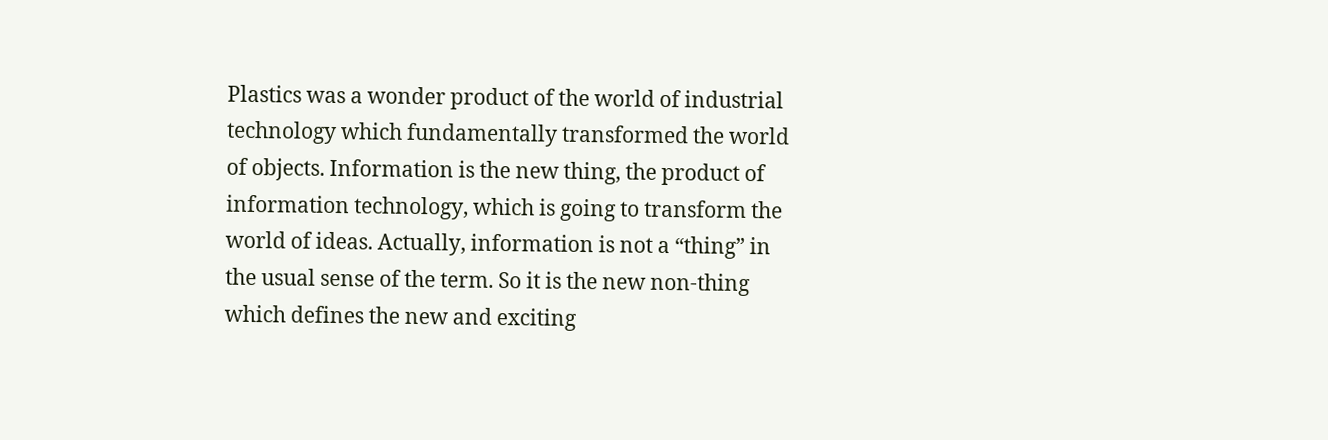Plastics was a wonder product of the world of industrial technology which fundamentally transformed the world of objects. Information is the new thing, the product of information technology, which is going to transform the world of ideas. Actually, information is not a “thing” in the usual sense of the term. So it is the new non-thing which defines the new and exciting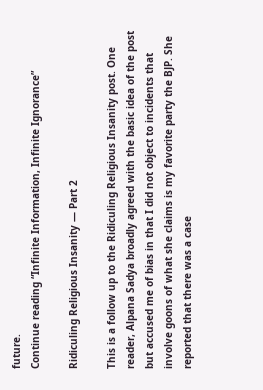future.
Continue reading “Infinite Information, Infinite Ignorance”

Ridiculing Religious Insanity — Part 2

This is a follow up to the Ridiculing Religious Insanity post. One reader, Alpana Sadya broadly agreed with the basic idea of the post but accused me of bias in that I did not object to incidents that involve goons of what she claims is my favorite party the BJP. She reported that there was a case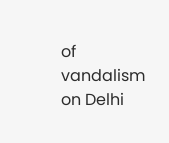of vandalism on Delhi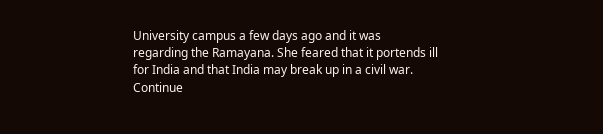University campus a few days ago and it was regarding the Ramayana. She feared that it portends ill for India and that India may break up in a civil war.
Continue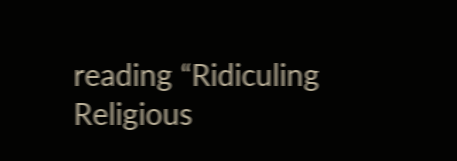reading “Ridiculing Religious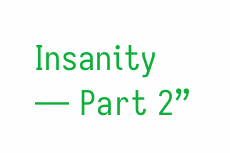Insanity — Part 2”